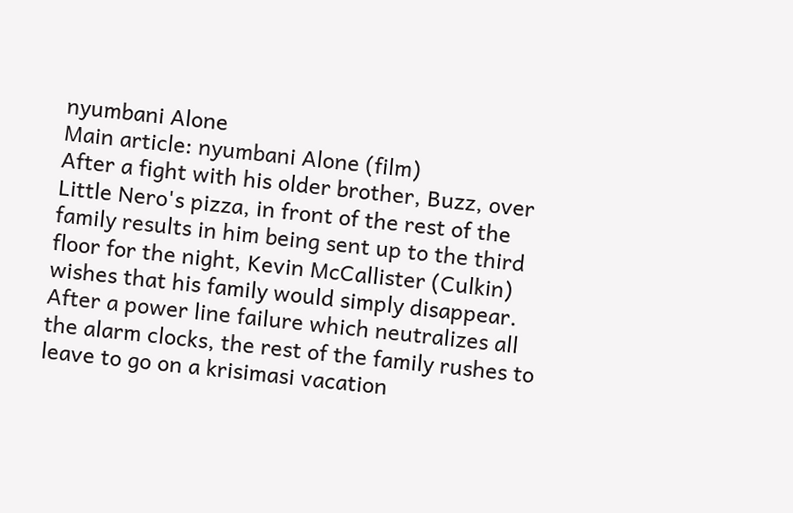nyumbani Alone
Main article: nyumbani Alone (film)
After a fight with his older brother, Buzz, over Little Nero's pizza, in front of the rest of the family results in him being sent up to the third floor for the night, Kevin McCallister (Culkin) wishes that his family would simply disappear. After a power line failure which neutralizes all the alarm clocks, the rest of the family rushes to leave to go on a krisimasi vacation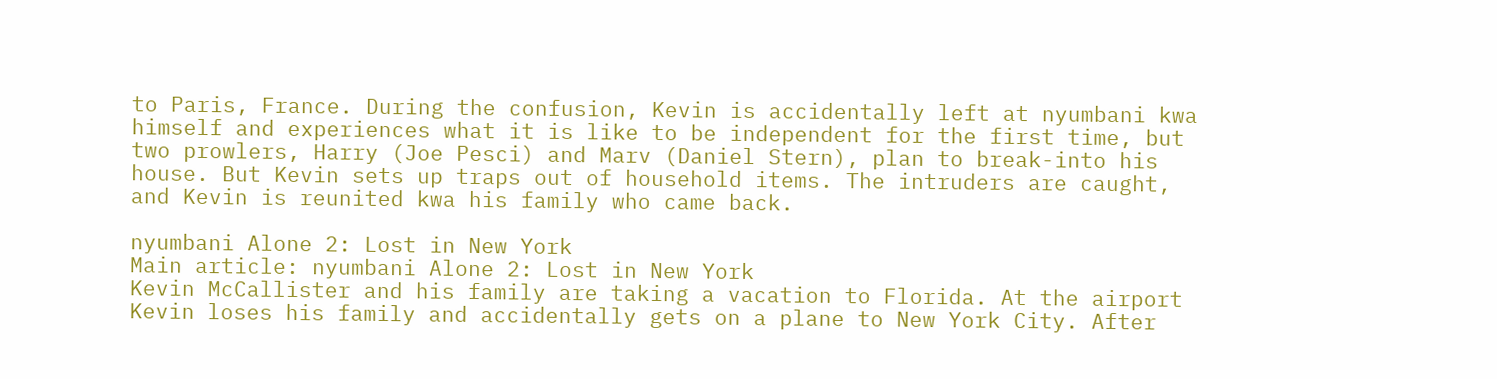to Paris, France. During the confusion, Kevin is accidentally left at nyumbani kwa himself and experiences what it is like to be independent for the first time, but two prowlers, Harry (Joe Pesci) and Marv (Daniel Stern), plan to break-into his house. But Kevin sets up traps out of household items. The intruders are caught, and Kevin is reunited kwa his family who came back.

nyumbani Alone 2: Lost in New York
Main article: nyumbani Alone 2: Lost in New York
Kevin McCallister and his family are taking a vacation to Florida. At the airport Kevin loses his family and accidentally gets on a plane to New York City. After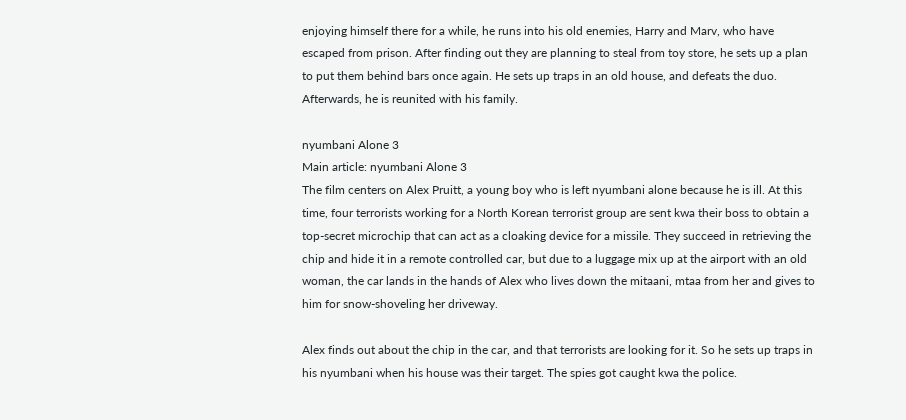enjoying himself there for a while, he runs into his old enemies, Harry and Marv, who have escaped from prison. After finding out they are planning to steal from toy store, he sets up a plan to put them behind bars once again. He sets up traps in an old house, and defeats the duo. Afterwards, he is reunited with his family.

nyumbani Alone 3
Main article: nyumbani Alone 3
The film centers on Alex Pruitt, a young boy who is left nyumbani alone because he is ill. At this time, four terrorists working for a North Korean terrorist group are sent kwa their boss to obtain a top-secret microchip that can act as a cloaking device for a missile. They succeed in retrieving the chip and hide it in a remote controlled car, but due to a luggage mix up at the airport with an old woman, the car lands in the hands of Alex who lives down the mitaani, mtaa from her and gives to him for snow-shoveling her driveway.

Alex finds out about the chip in the car, and that terrorists are looking for it. So he sets up traps in his nyumbani when his house was their target. The spies got caught kwa the police.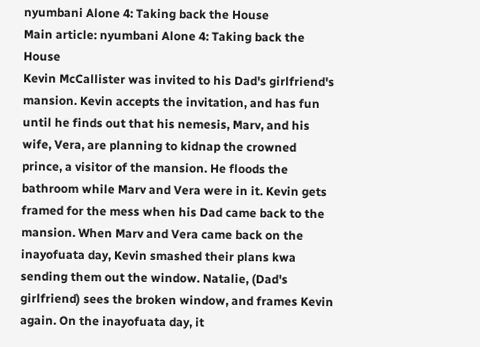nyumbani Alone 4: Taking back the House
Main article: nyumbani Alone 4: Taking back the House
Kevin McCallister was invited to his Dad's girlfriend's mansion. Kevin accepts the invitation, and has fun until he finds out that his nemesis, Marv, and his wife, Vera, are planning to kidnap the crowned prince, a visitor of the mansion. He floods the bathroom while Marv and Vera were in it. Kevin gets framed for the mess when his Dad came back to the mansion. When Marv and Vera came back on the inayofuata day, Kevin smashed their plans kwa sending them out the window. Natalie, (Dad's girlfriend) sees the broken window, and frames Kevin again. On the inayofuata day, it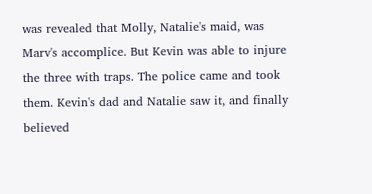was revealed that Molly, Natalie's maid, was Marv's accomplice. But Kevin was able to injure the three with traps. The police came and took them. Kevin's dad and Natalie saw it, and finally believed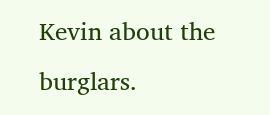Kevin about the burglars.